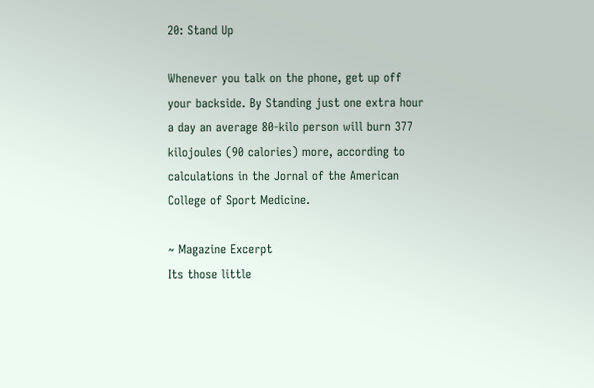20: Stand Up

Whenever you talk on the phone, get up off your backside. By Standing just one extra hour a day an average 80-kilo person will burn 377 kilojoules (90 calories) more, according to calculations in the Jornal of the American College of Sport Medicine.

~ Magazine Excerpt
Its those little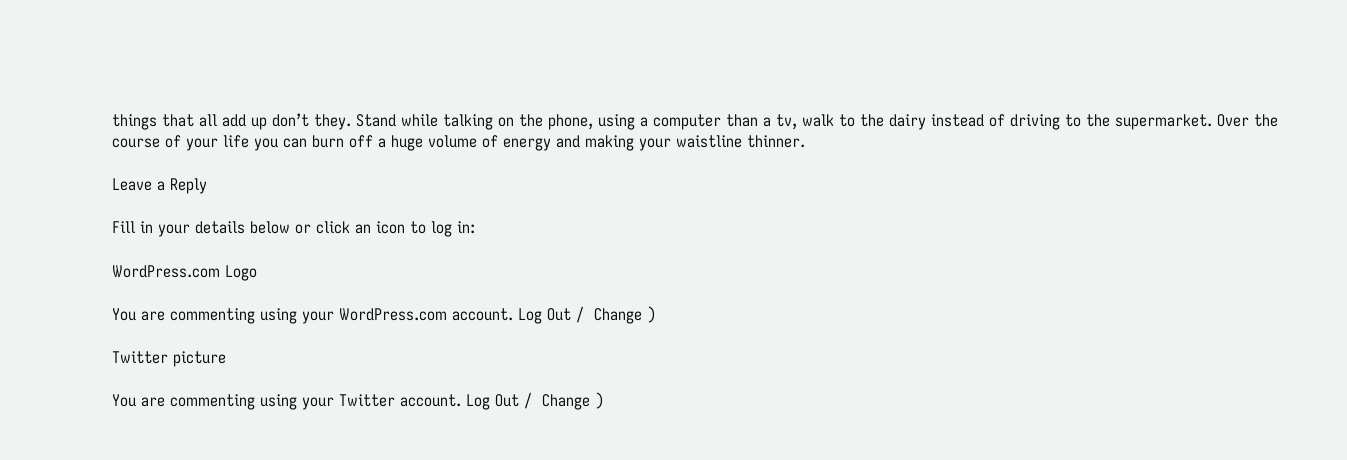things that all add up don’t they. Stand while talking on the phone, using a computer than a tv, walk to the dairy instead of driving to the supermarket. Over the course of your life you can burn off a huge volume of energy and making your waistline thinner.

Leave a Reply

Fill in your details below or click an icon to log in:

WordPress.com Logo

You are commenting using your WordPress.com account. Log Out /  Change )

Twitter picture

You are commenting using your Twitter account. Log Out /  Change )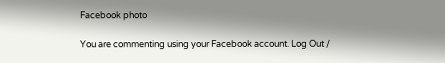Facebook photo

You are commenting using your Facebook account. Log Out /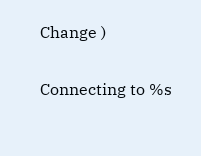Change )

Connecting to %s